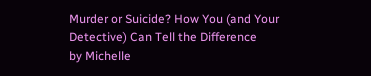Murder or Suicide? How You (and Your Detective) Can Tell the Difference
by Michelle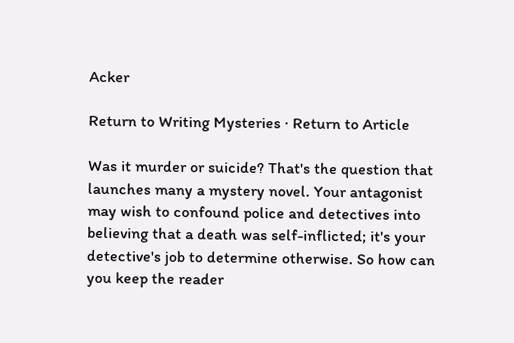Acker

Return to Writing Mysteries · Return to Article

Was it murder or suicide? That's the question that launches many a mystery novel. Your antagonist may wish to confound police and detectives into believing that a death was self-inflicted; it's your detective's job to determine otherwise. So how can you keep the reader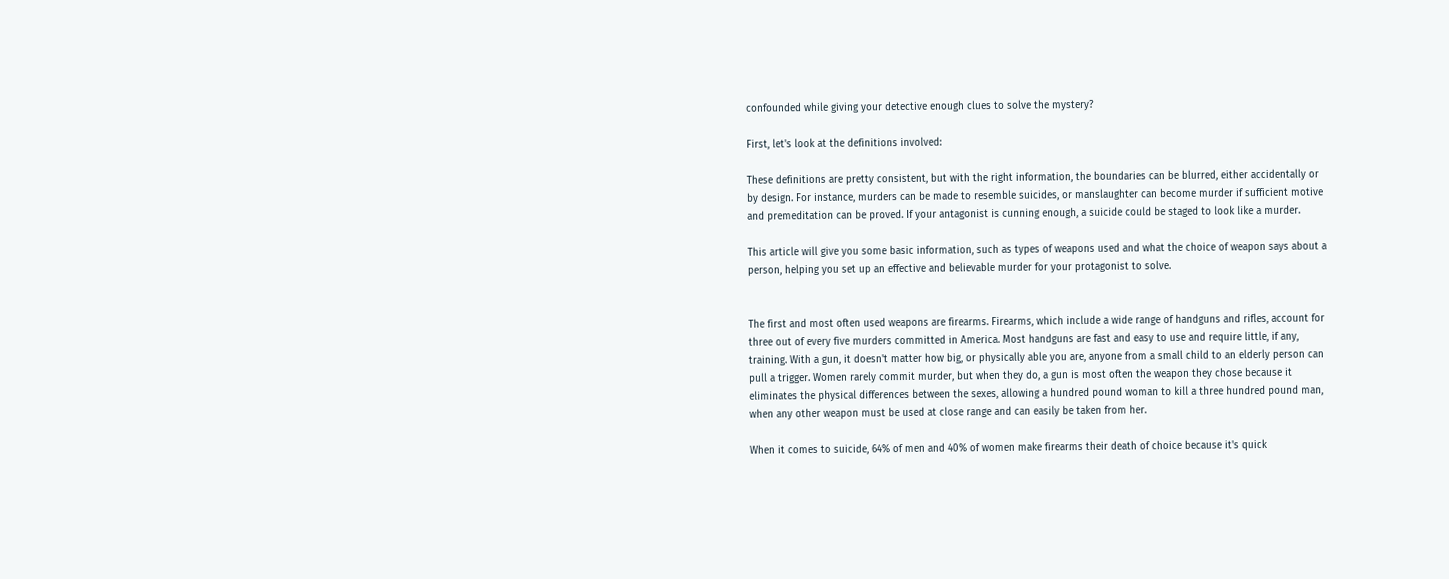confounded while giving your detective enough clues to solve the mystery?

First, let's look at the definitions involved:

These definitions are pretty consistent, but with the right information, the boundaries can be blurred, either accidentally or by design. For instance, murders can be made to resemble suicides, or manslaughter can become murder if sufficient motive and premeditation can be proved. If your antagonist is cunning enough, a suicide could be staged to look like a murder.

This article will give you some basic information, such as types of weapons used and what the choice of weapon says about a person, helping you set up an effective and believable murder for your protagonist to solve.


The first and most often used weapons are firearms. Firearms, which include a wide range of handguns and rifles, account for three out of every five murders committed in America. Most handguns are fast and easy to use and require little, if any, training. With a gun, it doesn't matter how big, or physically able you are, anyone from a small child to an elderly person can pull a trigger. Women rarely commit murder, but when they do, a gun is most often the weapon they chose because it eliminates the physical differences between the sexes, allowing a hundred pound woman to kill a three hundred pound man, when any other weapon must be used at close range and can easily be taken from her.

When it comes to suicide, 64% of men and 40% of women make firearms their death of choice because it's quick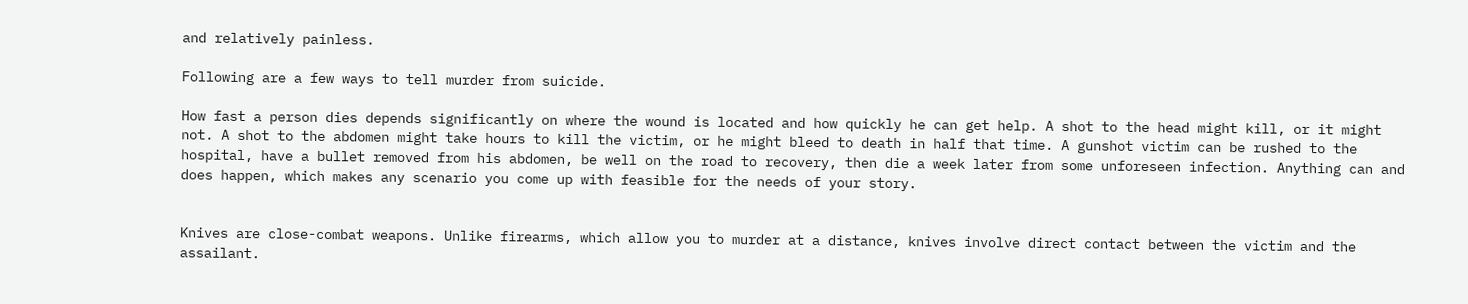and relatively painless.

Following are a few ways to tell murder from suicide.

How fast a person dies depends significantly on where the wound is located and how quickly he can get help. A shot to the head might kill, or it might not. A shot to the abdomen might take hours to kill the victim, or he might bleed to death in half that time. A gunshot victim can be rushed to the hospital, have a bullet removed from his abdomen, be well on the road to recovery, then die a week later from some unforeseen infection. Anything can and does happen, which makes any scenario you come up with feasible for the needs of your story.


Knives are close-combat weapons. Unlike firearms, which allow you to murder at a distance, knives involve direct contact between the victim and the assailant.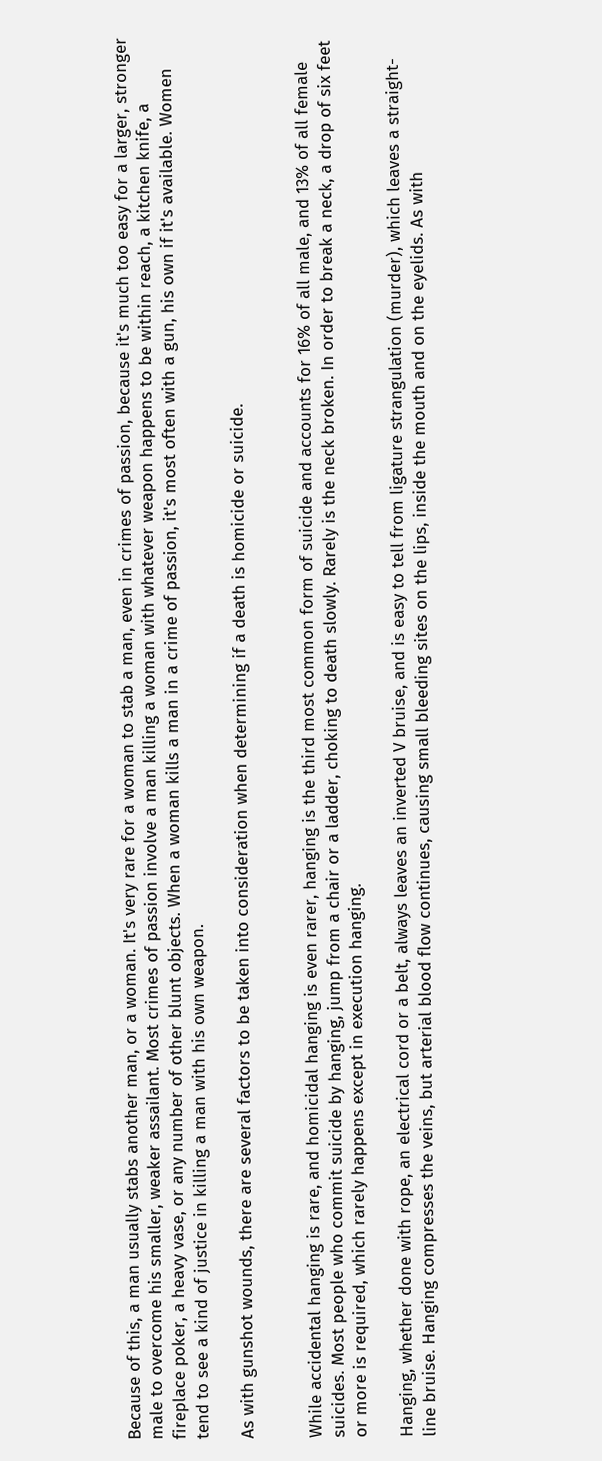Because of this, a man usually stabs another man, or a woman. It's very rare for a woman to stab a man, even in crimes of passion, because it's much too easy for a larger, stronger male to overcome his smaller, weaker assailant. Most crimes of passion involve a man killing a woman with whatever weapon happens to be within reach, a kitchen knife, a fireplace poker, a heavy vase, or any number of other blunt objects. When a woman kills a man in a crime of passion, it's most often with a gun, his own if it's available. Women tend to see a kind of justice in killing a man with his own weapon.

As with gunshot wounds, there are several factors to be taken into consideration when determining if a death is homicide or suicide.


While accidental hanging is rare, and homicidal hanging is even rarer, hanging is the third most common form of suicide and accounts for 16% of all male, and 13% of all female suicides. Most people who commit suicide by hanging, jump from a chair or a ladder, choking to death slowly. Rarely is the neck broken. In order to break a neck, a drop of six feet or more is required, which rarely happens except in execution hanging.

Hanging, whether done with rope, an electrical cord or a belt, always leaves an inverted V bruise, and is easy to tell from ligature strangulation (murder), which leaves a straight-line bruise. Hanging compresses the veins, but arterial blood flow continues, causing small bleeding sites on the lips, inside the mouth and on the eyelids. As with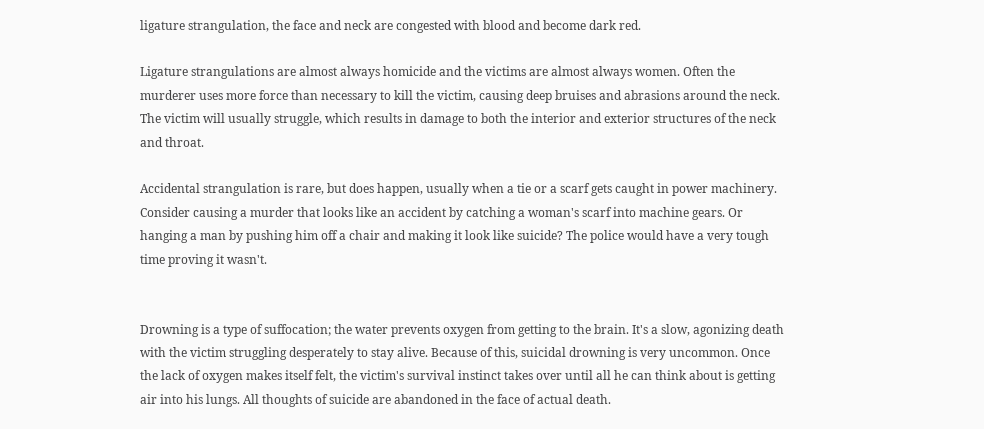ligature strangulation, the face and neck are congested with blood and become dark red.

Ligature strangulations are almost always homicide and the victims are almost always women. Often the murderer uses more force than necessary to kill the victim, causing deep bruises and abrasions around the neck. The victim will usually struggle, which results in damage to both the interior and exterior structures of the neck and throat.

Accidental strangulation is rare, but does happen, usually when a tie or a scarf gets caught in power machinery. Consider causing a murder that looks like an accident by catching a woman's scarf into machine gears. Or hanging a man by pushing him off a chair and making it look like suicide? The police would have a very tough time proving it wasn't.


Drowning is a type of suffocation; the water prevents oxygen from getting to the brain. It's a slow, agonizing death with the victim struggling desperately to stay alive. Because of this, suicidal drowning is very uncommon. Once the lack of oxygen makes itself felt, the victim's survival instinct takes over until all he can think about is getting air into his lungs. All thoughts of suicide are abandoned in the face of actual death.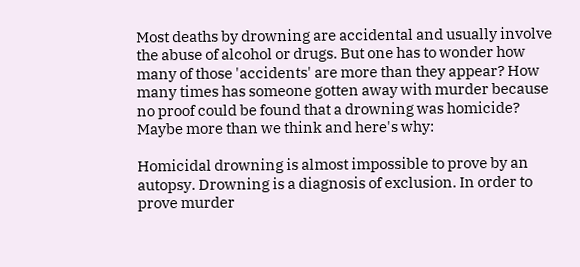Most deaths by drowning are accidental and usually involve the abuse of alcohol or drugs. But one has to wonder how many of those 'accidents' are more than they appear? How many times has someone gotten away with murder because no proof could be found that a drowning was homicide? Maybe more than we think and here's why:

Homicidal drowning is almost impossible to prove by an autopsy. Drowning is a diagnosis of exclusion. In order to prove murder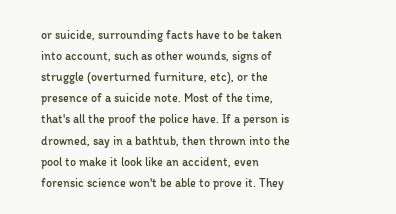or suicide, surrounding facts have to be taken into account, such as other wounds, signs of struggle (overturned furniture, etc), or the presence of a suicide note. Most of the time, that's all the proof the police have. If a person is drowned, say in a bathtub, then thrown into the pool to make it look like an accident, even forensic science won't be able to prove it. They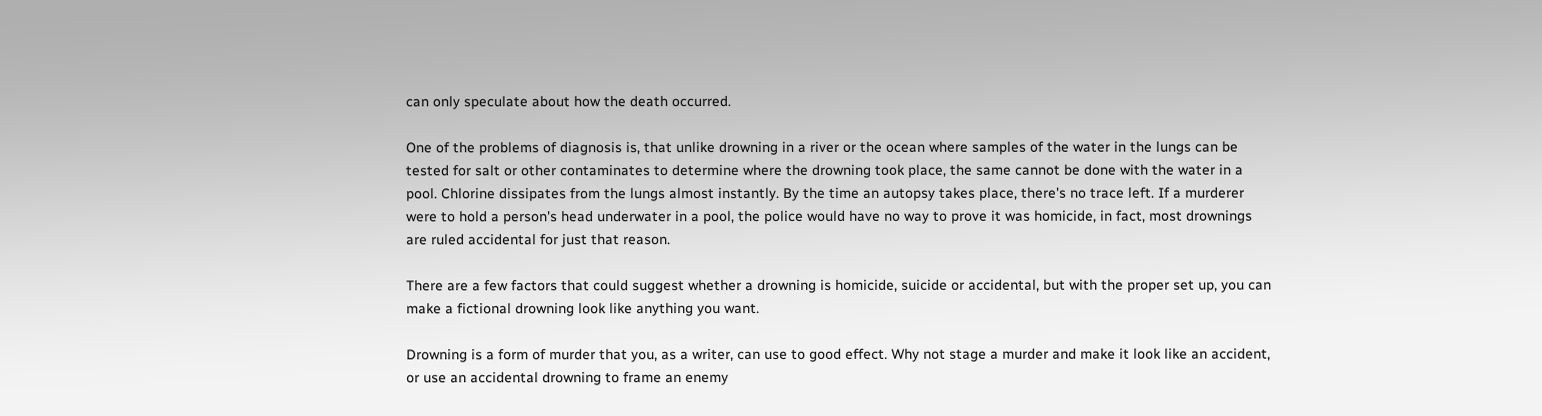can only speculate about how the death occurred.

One of the problems of diagnosis is, that unlike drowning in a river or the ocean where samples of the water in the lungs can be tested for salt or other contaminates to determine where the drowning took place, the same cannot be done with the water in a pool. Chlorine dissipates from the lungs almost instantly. By the time an autopsy takes place, there's no trace left. If a murderer were to hold a person's head underwater in a pool, the police would have no way to prove it was homicide, in fact, most drownings are ruled accidental for just that reason.

There are a few factors that could suggest whether a drowning is homicide, suicide or accidental, but with the proper set up, you can make a fictional drowning look like anything you want.

Drowning is a form of murder that you, as a writer, can use to good effect. Why not stage a murder and make it look like an accident, or use an accidental drowning to frame an enemy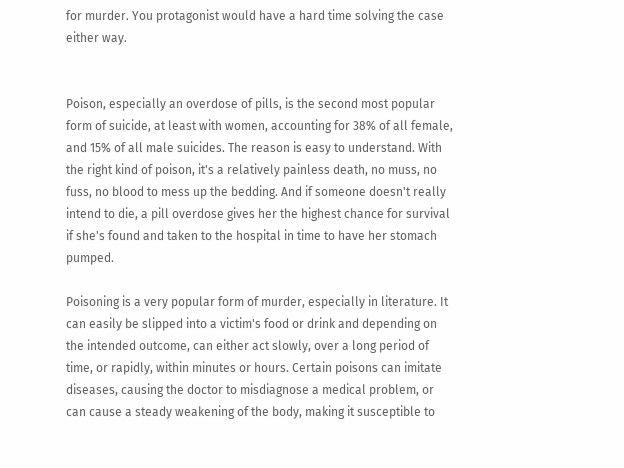for murder. You protagonist would have a hard time solving the case either way.


Poison, especially an overdose of pills, is the second most popular form of suicide, at least with women, accounting for 38% of all female, and 15% of all male suicides. The reason is easy to understand. With the right kind of poison, it's a relatively painless death, no muss, no fuss, no blood to mess up the bedding. And if someone doesn't really intend to die, a pill overdose gives her the highest chance for survival if she's found and taken to the hospital in time to have her stomach pumped.

Poisoning is a very popular form of murder, especially in literature. It can easily be slipped into a victim's food or drink and depending on the intended outcome, can either act slowly, over a long period of time, or rapidly, within minutes or hours. Certain poisons can imitate diseases, causing the doctor to misdiagnose a medical problem, or can cause a steady weakening of the body, making it susceptible to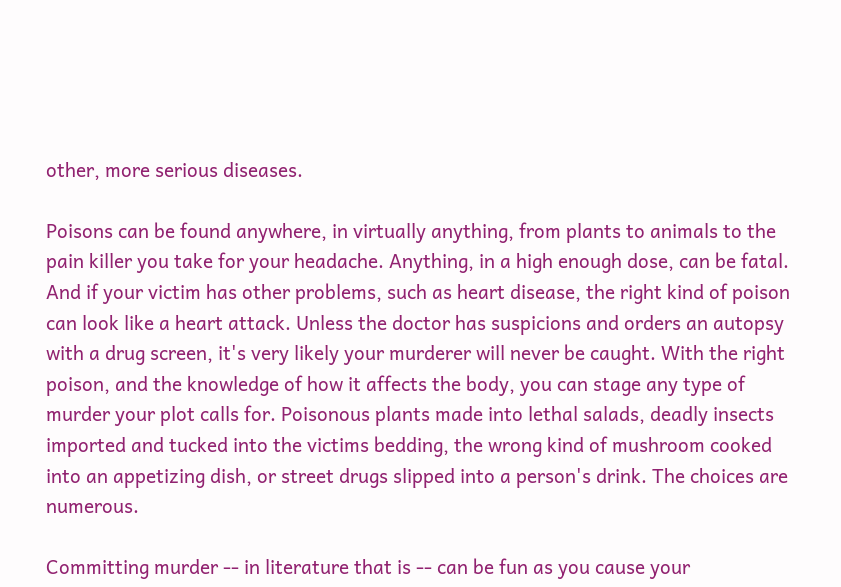other, more serious diseases.

Poisons can be found anywhere, in virtually anything, from plants to animals to the pain killer you take for your headache. Anything, in a high enough dose, can be fatal. And if your victim has other problems, such as heart disease, the right kind of poison can look like a heart attack. Unless the doctor has suspicions and orders an autopsy with a drug screen, it's very likely your murderer will never be caught. With the right poison, and the knowledge of how it affects the body, you can stage any type of murder your plot calls for. Poisonous plants made into lethal salads, deadly insects imported and tucked into the victims bedding, the wrong kind of mushroom cooked into an appetizing dish, or street drugs slipped into a person's drink. The choices are numerous.

Committing murder -- in literature that is -- can be fun as you cause your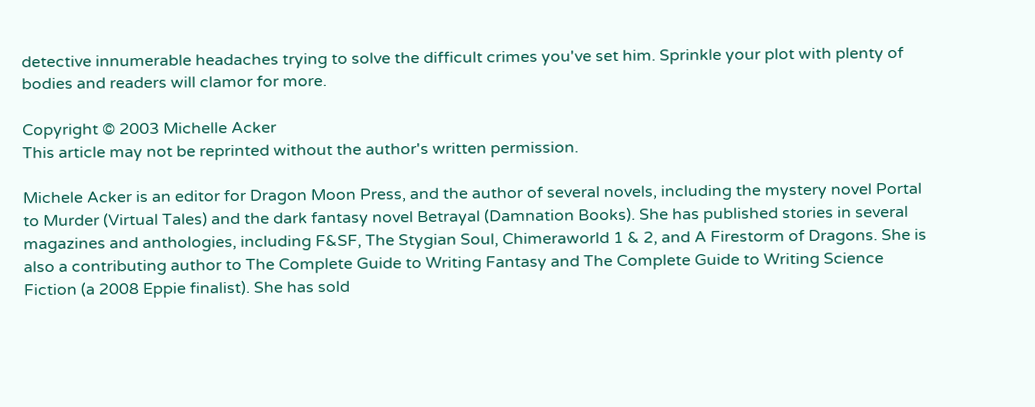detective innumerable headaches trying to solve the difficult crimes you've set him. Sprinkle your plot with plenty of bodies and readers will clamor for more.

Copyright © 2003 Michelle Acker
This article may not be reprinted without the author's written permission.

Michele Acker is an editor for Dragon Moon Press, and the author of several novels, including the mystery novel Portal to Murder (Virtual Tales) and the dark fantasy novel Betrayal (Damnation Books). She has published stories in several magazines and anthologies, including F&SF, The Stygian Soul, Chimeraworld 1 & 2, and A Firestorm of Dragons. She is also a contributing author to The Complete Guide to Writing Fantasy and The Complete Guide to Writing Science Fiction (a 2008 Eppie finalist). She has sold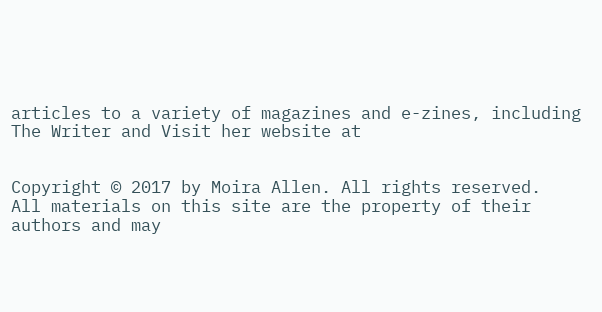articles to a variety of magazines and e-zines, including The Writer and Visit her website at


Copyright © 2017 by Moira Allen. All rights reserved.
All materials on this site are the property of their authors and may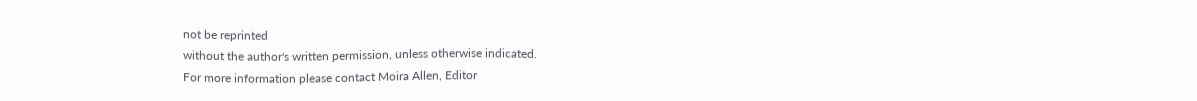not be reprinted
without the author's written permission, unless otherwise indicated.
For more information please contact Moira Allen, Editor